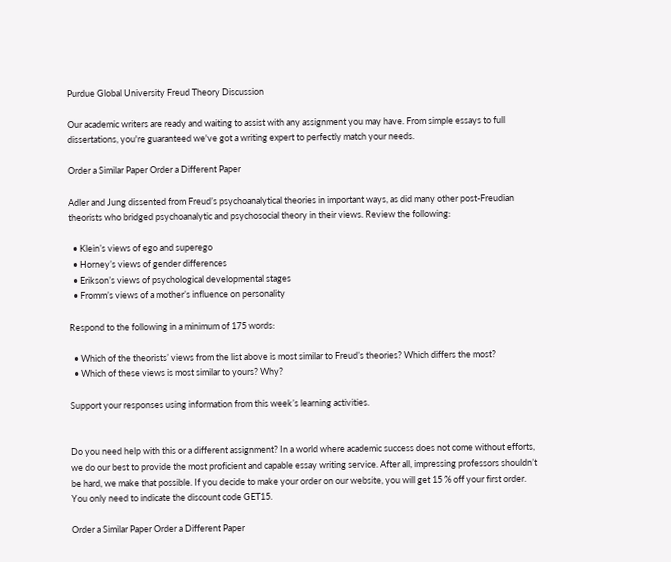Purdue Global University Freud Theory Discussion

Our academic writers are ready and waiting to assist with any assignment you may have. From simple essays to full dissertations, you're guaranteed we've got a writing expert to perfectly match your needs.

Order a Similar Paper Order a Different Paper

Adler and Jung dissented from Freud’s psychoanalytical theories in important ways, as did many other post-Freudian theorists who bridged psychoanalytic and psychosocial theory in their views. Review the following:

  • Klein’s views of ego and superego
  • Horney’s views of gender differences
  • Erikson’s views of psychological developmental stages
  • Fromm’s views of a mother’s influence on personality

Respond to the following in a minimum of 175 words:

  • Which of the theorists’ views from the list above is most similar to Freud’s theories? Which differs the most?
  • Which of these views is most similar to yours? Why?

Support your responses using information from this week’s learning activities.


Do you need help with this or a different assignment? In a world where academic success does not come without efforts, we do our best to provide the most proficient and capable essay writing service. After all, impressing professors shouldn’t be hard, we make that possible. If you decide to make your order on our website, you will get 15 % off your first order. You only need to indicate the discount code GET15.

Order a Similar Paper Order a Different Paper